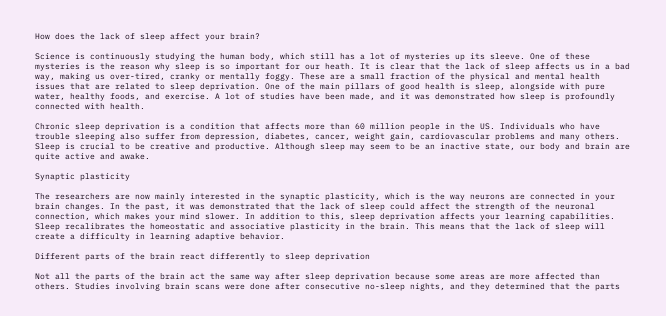How does the lack of sleep affect your brain?

Science is continuously studying the human body, which still has a lot of mysteries up its sleeve. One of these mysteries is the reason why sleep is so important for our heath. It is clear that the lack of sleep affects us in a bad way, making us over-tired, cranky or mentally foggy. These are a small fraction of the physical and mental health issues that are related to sleep deprivation. One of the main pillars of good health is sleep, alongside with pure water, healthy foods, and exercise. A lot of studies have been made, and it was demonstrated how sleep is profoundly connected with health.

Chronic sleep deprivation is a condition that affects more than 60 million people in the US. Individuals who have trouble sleeping also suffer from depression, diabetes, cancer, weight gain, cardiovascular problems and many others. Sleep is crucial to be creative and productive. Although sleep may seem to be an inactive state, our body and brain are quite active and awake.

Synaptic plasticity

The researchers are now mainly interested in the synaptic plasticity, which is the way neurons are connected in your brain changes. In the past, it was demonstrated that the lack of sleep could affect the strength of the neuronal connection, which makes your mind slower. In addition to this, sleep deprivation affects your learning capabilities. Sleep recalibrates the homeostatic and associative plasticity in the brain. This means that the lack of sleep will create a difficulty in learning adaptive behavior.

Different parts of the brain react differently to sleep deprivation

Not all the parts of the brain act the same way after sleep deprivation because some areas are more affected than others. Studies involving brain scans were done after consecutive no-sleep nights, and they determined that the parts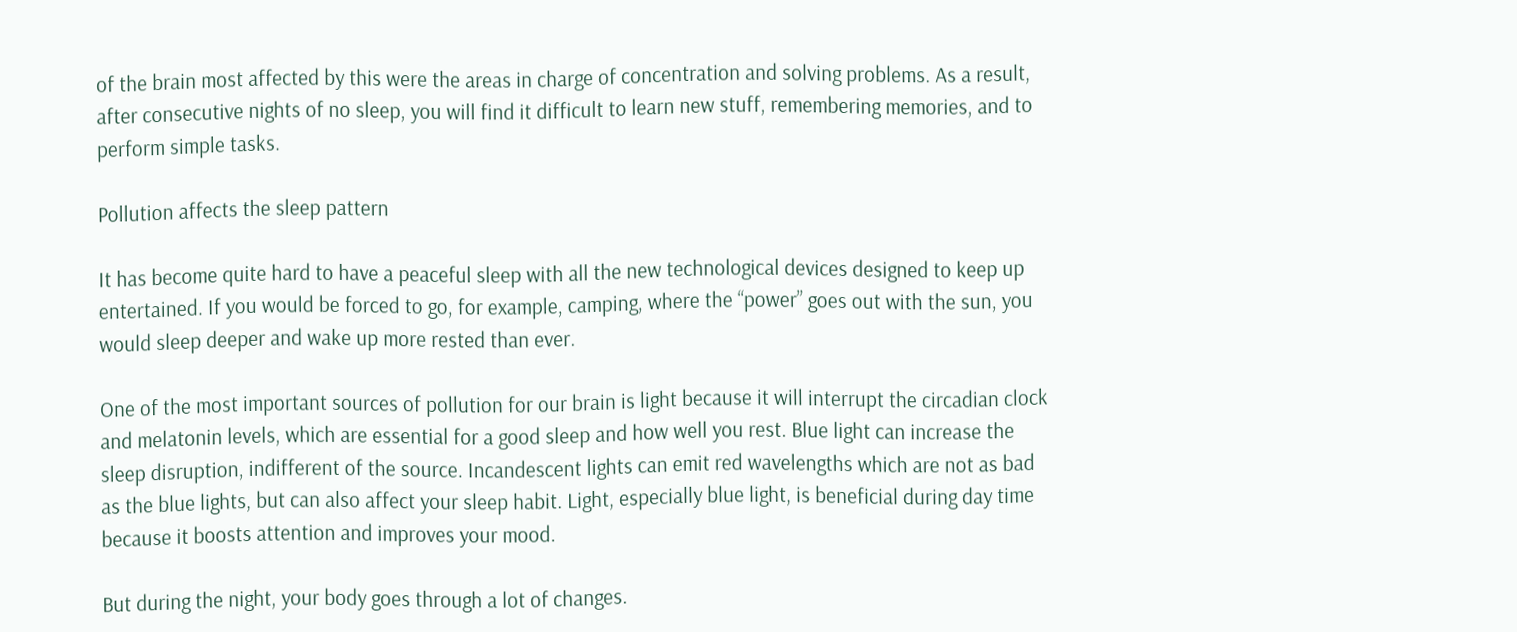of the brain most affected by this were the areas in charge of concentration and solving problems. As a result, after consecutive nights of no sleep, you will find it difficult to learn new stuff, remembering memories, and to perform simple tasks.

Pollution affects the sleep pattern

It has become quite hard to have a peaceful sleep with all the new technological devices designed to keep up entertained. If you would be forced to go, for example, camping, where the “power” goes out with the sun, you would sleep deeper and wake up more rested than ever.

One of the most important sources of pollution for our brain is light because it will interrupt the circadian clock and melatonin levels, which are essential for a good sleep and how well you rest. Blue light can increase the sleep disruption, indifferent of the source. Incandescent lights can emit red wavelengths which are not as bad as the blue lights, but can also affect your sleep habit. Light, especially blue light, is beneficial during day time because it boosts attention and improves your mood.

But during the night, your body goes through a lot of changes.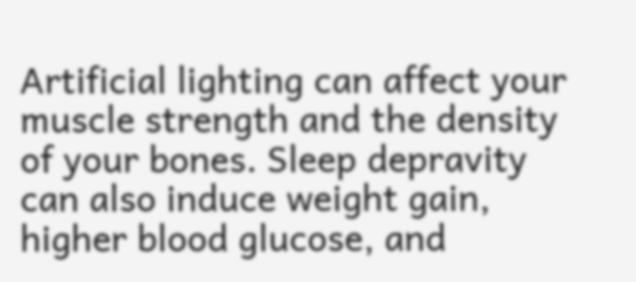Artificial lighting can affect your muscle strength and the density of your bones. Sleep depravity can also induce weight gain, higher blood glucose, and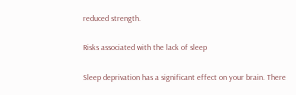reduced strength.

Risks associated with the lack of sleep

Sleep deprivation has a significant effect on your brain. There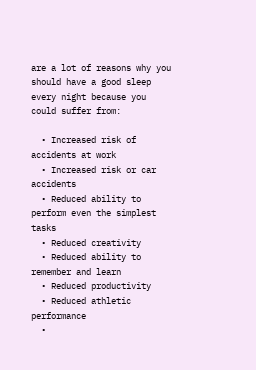are a lot of reasons why you should have a good sleep every night because you could suffer from:

  • Increased risk of accidents at work
  • Increased risk or car accidents
  • Reduced ability to perform even the simplest tasks
  • Reduced creativity
  • Reduced ability to remember and learn
  • Reduced productivity
  • Reduced athletic performance
  •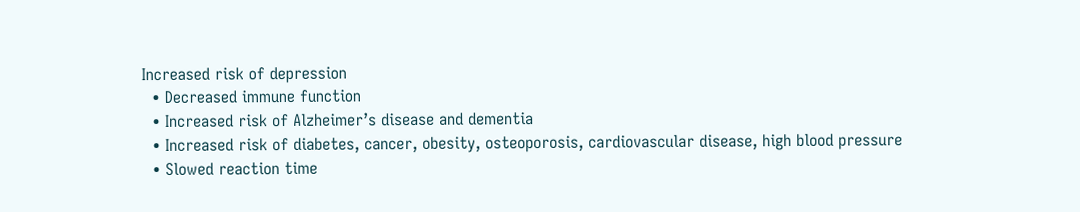Increased risk of depression
  • Decreased immune function
  • Increased risk of Alzheimer’s disease and dementia
  • Increased risk of diabetes, cancer, obesity, osteoporosis, cardiovascular disease, high blood pressure
  • Slowed reaction time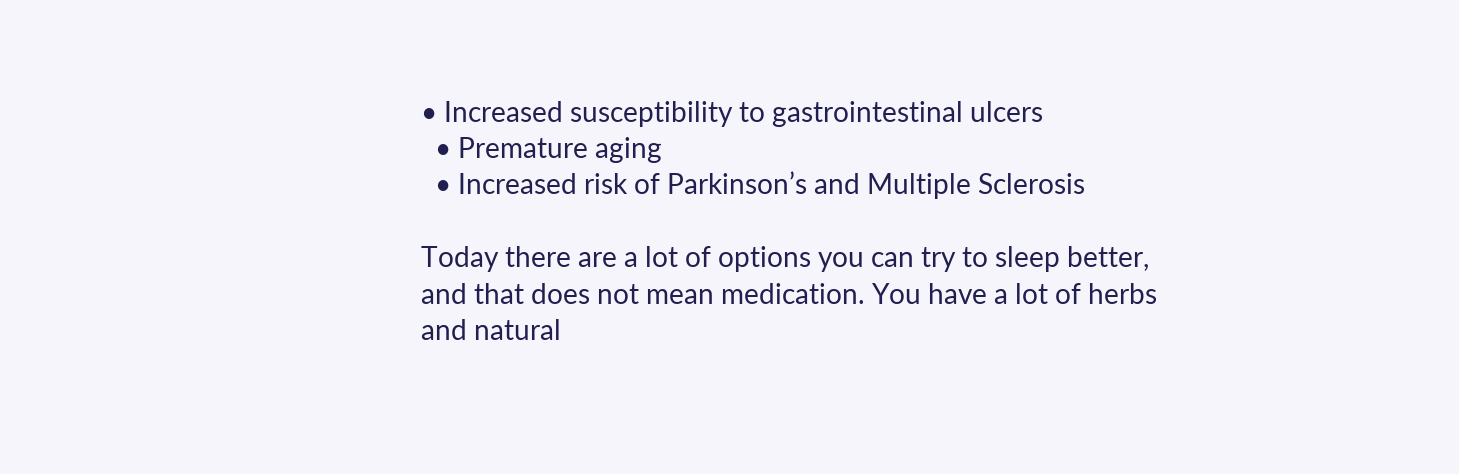• Increased susceptibility to gastrointestinal ulcers
  • Premature aging
  • Increased risk of Parkinson’s and Multiple Sclerosis

Today there are a lot of options you can try to sleep better, and that does not mean medication. You have a lot of herbs and natural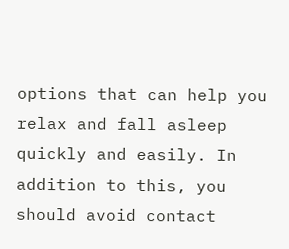options that can help you relax and fall asleep quickly and easily. In addition to this, you should avoid contact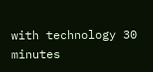with technology 30 minutes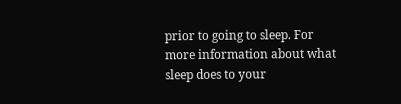prior to going to sleep. For more information about what sleep does to your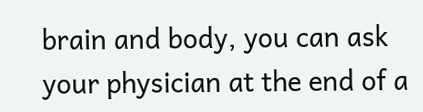brain and body, you can ask your physician at the end of a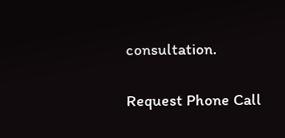consultation.

Request Phone Call